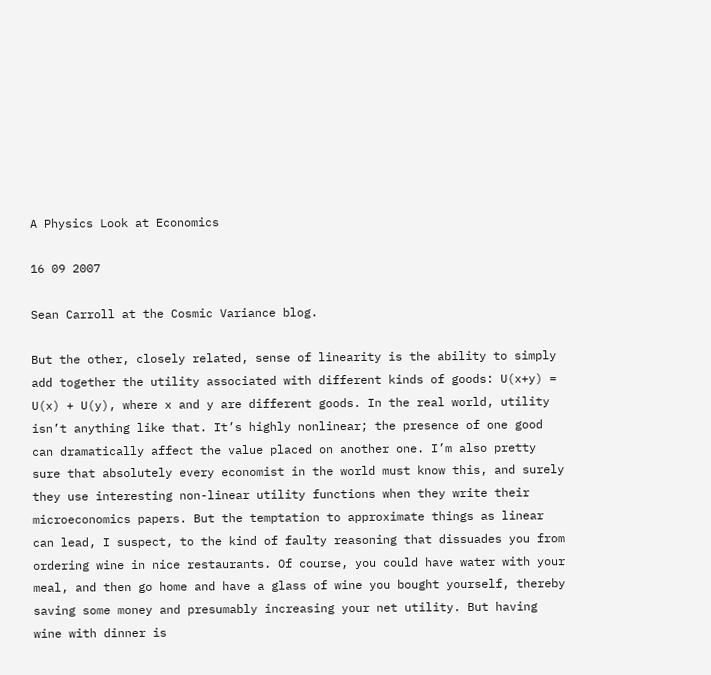A Physics Look at Economics

16 09 2007

Sean Carroll at the Cosmic Variance blog.

But the other, closely related, sense of linearity is the ability to simply add together the utility associated with different kinds of goods: U(x+y) = U(x) + U(y), where x and y are different goods. In the real world, utility isn’t anything like that. It’s highly nonlinear; the presence of one good can dramatically affect the value placed on another one. I’m also pretty sure that absolutely every economist in the world must know this, and surely they use interesting non-linear utility functions when they write their microeconomics papers. But the temptation to approximate things as linear can lead, I suspect, to the kind of faulty reasoning that dissuades you from ordering wine in nice restaurants. Of course, you could have water with your meal, and then go home and have a glass of wine you bought yourself, thereby saving some money and presumably increasing your net utility. But having wine with dinner is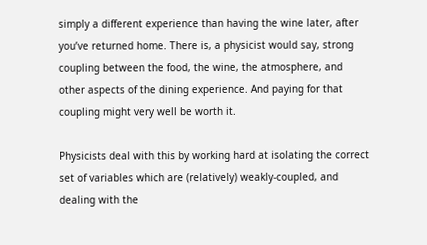simply a different experience than having the wine later, after you’ve returned home. There is, a physicist would say, strong coupling between the food, the wine, the atmosphere, and other aspects of the dining experience. And paying for that coupling might very well be worth it.

Physicists deal with this by working hard at isolating the correct set of variables which are (relatively) weakly-coupled, and dealing with the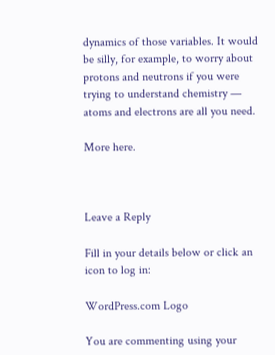dynamics of those variables. It would be silly, for example, to worry about protons and neutrons if you were trying to understand chemistry — atoms and electrons are all you need.

More here.



Leave a Reply

Fill in your details below or click an icon to log in:

WordPress.com Logo

You are commenting using your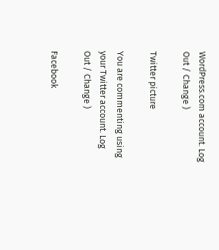WordPress.com account. Log Out / Change )

Twitter picture

You are commenting using your Twitter account. Log Out / Change )

Facebook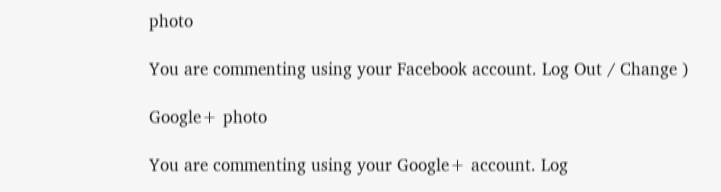photo

You are commenting using your Facebook account. Log Out / Change )

Google+ photo

You are commenting using your Google+ account. Log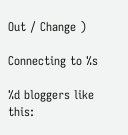Out / Change )

Connecting to %s

%d bloggers like this: